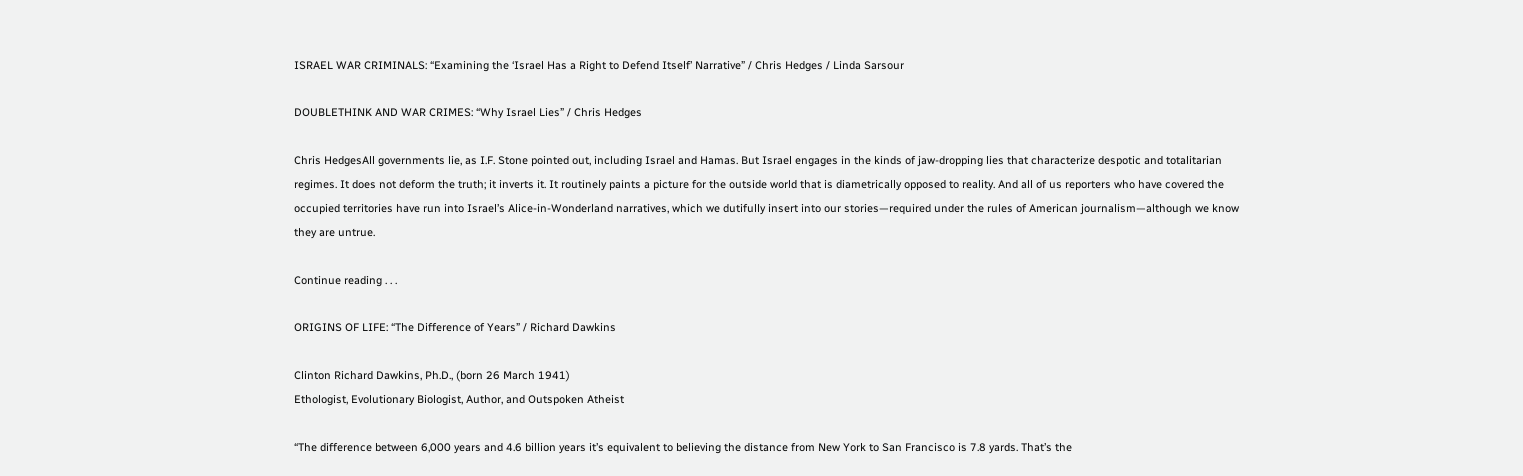ISRAEL WAR CRIMINALS: “Examining the ‘Israel Has a Right to Defend Itself’ Narrative” / Chris Hedges / Linda Sarsour

DOUBLETHINK AND WAR CRIMES: “Why Israel Lies” / Chris Hedges

Chris HedgesAll governments lie, as I.F. Stone pointed out, including Israel and Hamas. But Israel engages in the kinds of jaw-dropping lies that characterize despotic and totalitarian regimes. It does not deform the truth; it inverts it. It routinely paints a picture for the outside world that is diametrically opposed to reality. And all of us reporters who have covered the occupied territories have run into Israel’s Alice-in-Wonderland narratives, which we dutifully insert into our stories—required under the rules of American journalism—although we know they are untrue.

Continue reading . . .

ORIGINS OF LIFE: “The Difference of Years” / Richard Dawkins

Clinton Richard Dawkins, Ph.D., (born 26 March 1941)
Ethologist, Evolutionary Biologist, Author, and Outspoken Atheist

“The difference between 6,000 years and 4.6 billion years it’s equivalent to believing the distance from New York to San Francisco is 7.8 yards. That’s the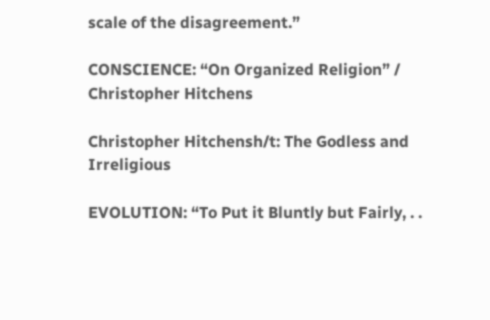scale of the disagreement.”

CONSCIENCE: “On Organized Religion” / Christopher Hitchens

Christopher Hitchensh/t: The Godless and Irreligious

EVOLUTION: “To Put it Bluntly but Fairly, . .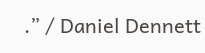.” / Daniel Dennett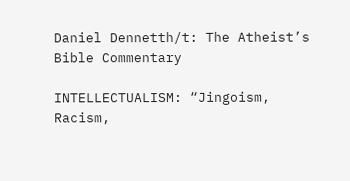Daniel Dennetth/t: The Atheist’s Bible Commentary

INTELLECTUALISM: “Jingoism, Racism,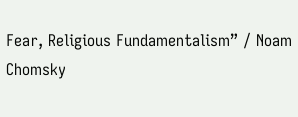Fear, Religious Fundamentalism” / Noam Chomsky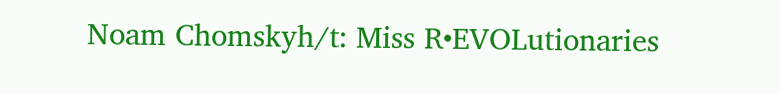Noam Chomskyh/t: Miss R•EVOLutionaries